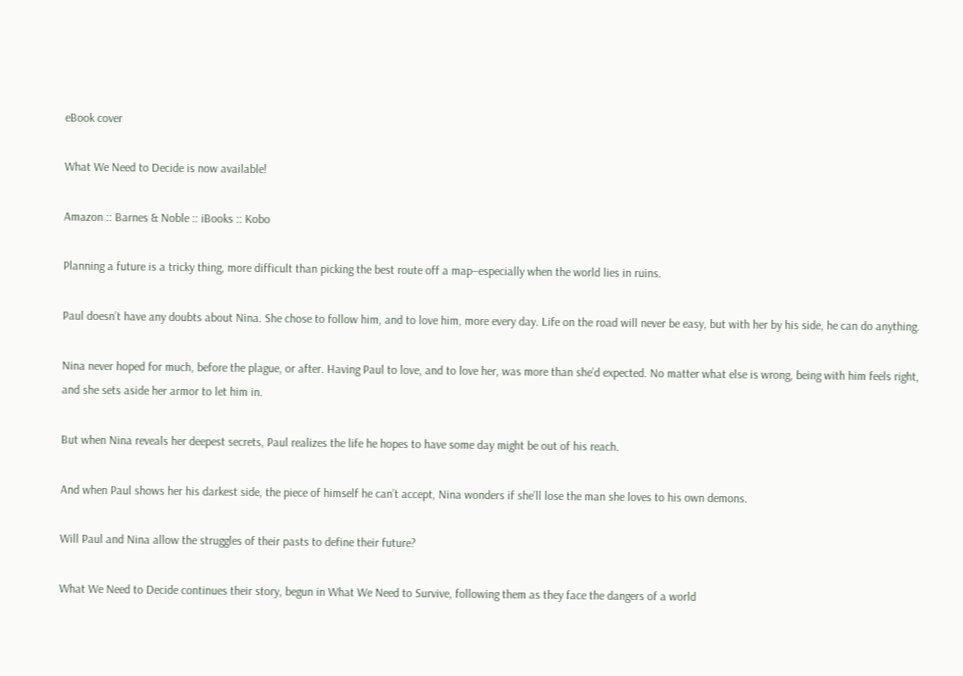eBook cover

What We Need to Decide is now available!

Amazon :: Barnes & Noble :: iBooks :: Kobo

Planning a future is a tricky thing, more difficult than picking the best route off a map–especially when the world lies in ruins.

Paul doesn’t have any doubts about Nina. She chose to follow him, and to love him, more every day. Life on the road will never be easy, but with her by his side, he can do anything.

Nina never hoped for much, before the plague, or after. Having Paul to love, and to love her, was more than she’d expected. No matter what else is wrong, being with him feels right, and she sets aside her armor to let him in.

But when Nina reveals her deepest secrets, Paul realizes the life he hopes to have some day might be out of his reach.

And when Paul shows her his darkest side, the piece of himself he can’t accept, Nina wonders if she’ll lose the man she loves to his own demons.

Will Paul and Nina allow the struggles of their pasts to define their future?

What We Need to Decide continues their story, begun in What We Need to Survive, following them as they face the dangers of a world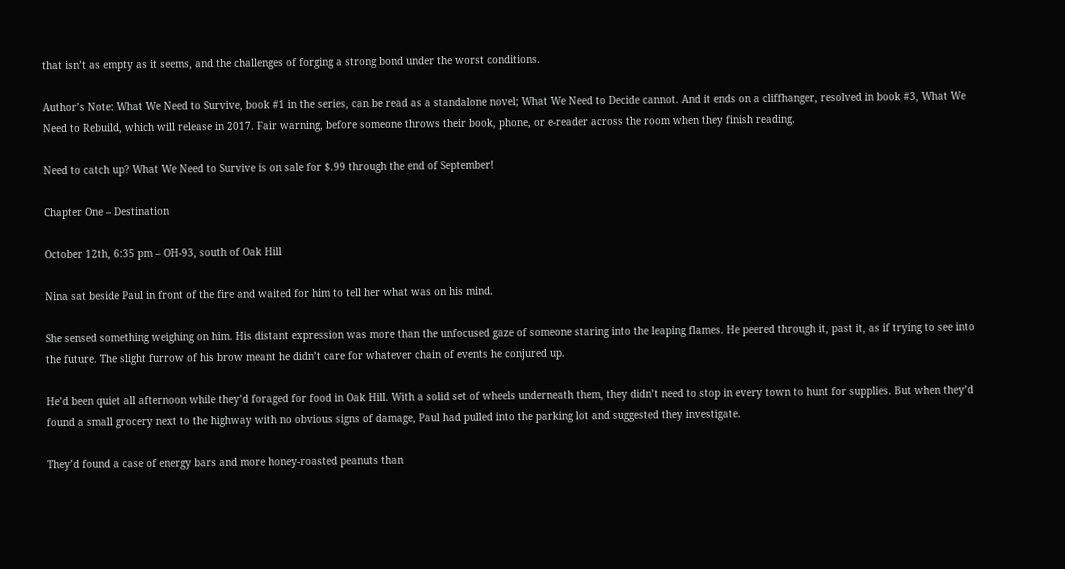that isn’t as empty as it seems, and the challenges of forging a strong bond under the worst conditions.

Author’s Note: What We Need to Survive, book #1 in the series, can be read as a standalone novel; What We Need to Decide cannot. And it ends on a cliffhanger, resolved in book #3, What We Need to Rebuild, which will release in 2017. Fair warning, before someone throws their book, phone, or e-reader across the room when they finish reading.

Need to catch up? What We Need to Survive is on sale for $.99 through the end of September!

Chapter One – Destination

October 12th, 6:35 pm – OH-93, south of Oak Hill

Nina sat beside Paul in front of the fire and waited for him to tell her what was on his mind.

She sensed something weighing on him. His distant expression was more than the unfocused gaze of someone staring into the leaping flames. He peered through it, past it, as if trying to see into the future. The slight furrow of his brow meant he didn’t care for whatever chain of events he conjured up.

He’d been quiet all afternoon while they’d foraged for food in Oak Hill. With a solid set of wheels underneath them, they didn’t need to stop in every town to hunt for supplies. But when they’d found a small grocery next to the highway with no obvious signs of damage, Paul had pulled into the parking lot and suggested they investigate.

They’d found a case of energy bars and more honey-roasted peanuts than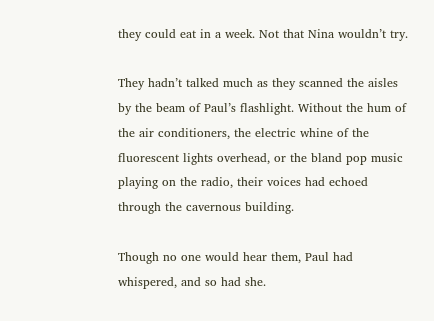they could eat in a week. Not that Nina wouldn’t try.

They hadn’t talked much as they scanned the aisles by the beam of Paul’s flashlight. Without the hum of the air conditioners, the electric whine of the fluorescent lights overhead, or the bland pop music playing on the radio, their voices had echoed through the cavernous building.

Though no one would hear them, Paul had whispered, and so had she.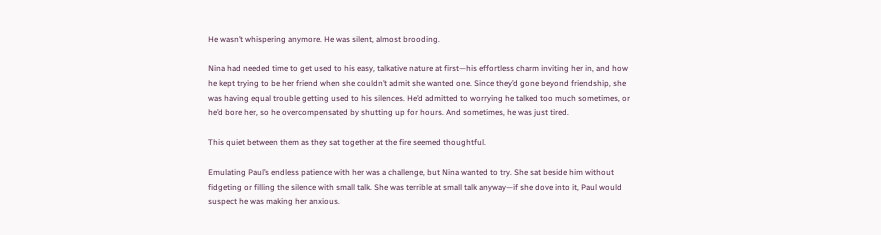He wasn’t whispering anymore. He was silent, almost brooding.

Nina had needed time to get used to his easy, talkative nature at first—his effortless charm inviting her in, and how he kept trying to be her friend when she couldn’t admit she wanted one. Since they’d gone beyond friendship, she was having equal trouble getting used to his silences. He’d admitted to worrying he talked too much sometimes, or he’d bore her, so he overcompensated by shutting up for hours. And sometimes, he was just tired.

This quiet between them as they sat together at the fire seemed thoughtful.

Emulating Paul’s endless patience with her was a challenge, but Nina wanted to try. She sat beside him without fidgeting or filling the silence with small talk. She was terrible at small talk anyway—if she dove into it, Paul would suspect he was making her anxious.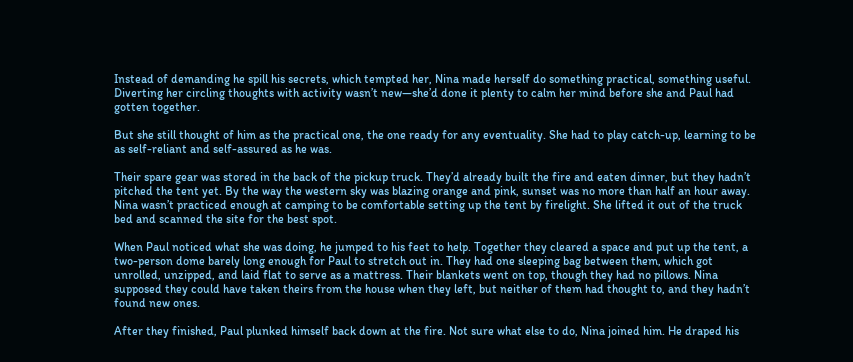Instead of demanding he spill his secrets, which tempted her, Nina made herself do something practical, something useful. Diverting her circling thoughts with activity wasn’t new—she’d done it plenty to calm her mind before she and Paul had gotten together.

But she still thought of him as the practical one, the one ready for any eventuality. She had to play catch-up, learning to be as self-reliant and self-assured as he was.

Their spare gear was stored in the back of the pickup truck. They’d already built the fire and eaten dinner, but they hadn’t pitched the tent yet. By the way the western sky was blazing orange and pink, sunset was no more than half an hour away. Nina wasn’t practiced enough at camping to be comfortable setting up the tent by firelight. She lifted it out of the truck bed and scanned the site for the best spot.

When Paul noticed what she was doing, he jumped to his feet to help. Together they cleared a space and put up the tent, a two-person dome barely long enough for Paul to stretch out in. They had one sleeping bag between them, which got unrolled, unzipped, and laid flat to serve as a mattress. Their blankets went on top, though they had no pillows. Nina supposed they could have taken theirs from the house when they left, but neither of them had thought to, and they hadn’t found new ones.

After they finished, Paul plunked himself back down at the fire. Not sure what else to do, Nina joined him. He draped his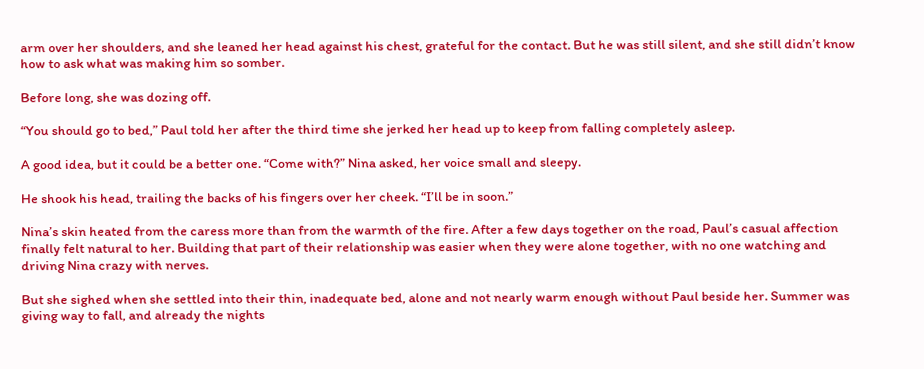arm over her shoulders, and she leaned her head against his chest, grateful for the contact. But he was still silent, and she still didn’t know how to ask what was making him so somber.

Before long, she was dozing off.

“You should go to bed,” Paul told her after the third time she jerked her head up to keep from falling completely asleep.

A good idea, but it could be a better one. “Come with?” Nina asked, her voice small and sleepy.

He shook his head, trailing the backs of his fingers over her cheek. “I’ll be in soon.”

Nina’s skin heated from the caress more than from the warmth of the fire. After a few days together on the road, Paul’s casual affection finally felt natural to her. Building that part of their relationship was easier when they were alone together, with no one watching and driving Nina crazy with nerves.

But she sighed when she settled into their thin, inadequate bed, alone and not nearly warm enough without Paul beside her. Summer was giving way to fall, and already the nights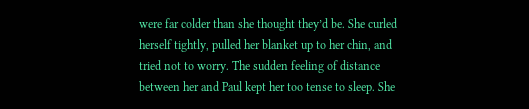were far colder than she thought they’d be. She curled herself tightly, pulled her blanket up to her chin, and tried not to worry. The sudden feeling of distance between her and Paul kept her too tense to sleep. She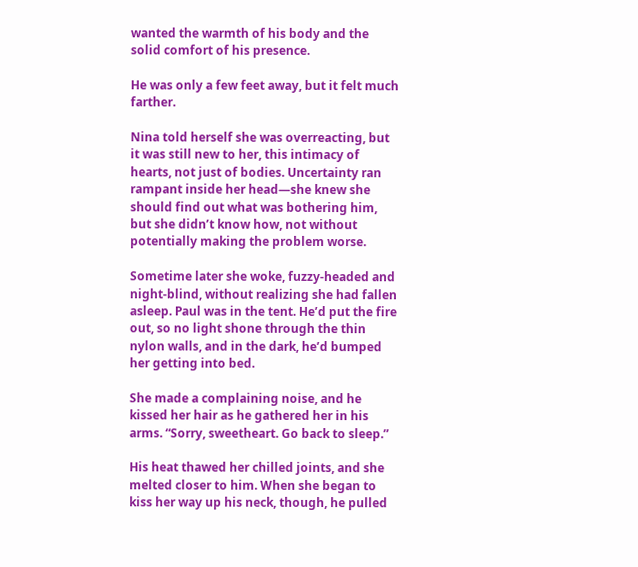wanted the warmth of his body and the solid comfort of his presence.

He was only a few feet away, but it felt much farther.

Nina told herself she was overreacting, but it was still new to her, this intimacy of hearts, not just of bodies. Uncertainty ran rampant inside her head—she knew she should find out what was bothering him, but she didn’t know how, not without potentially making the problem worse.

Sometime later she woke, fuzzy-headed and night-blind, without realizing she had fallen asleep. Paul was in the tent. He’d put the fire out, so no light shone through the thin nylon walls, and in the dark, he’d bumped her getting into bed.

She made a complaining noise, and he kissed her hair as he gathered her in his arms. “Sorry, sweetheart. Go back to sleep.”

His heat thawed her chilled joints, and she melted closer to him. When she began to kiss her way up his neck, though, he pulled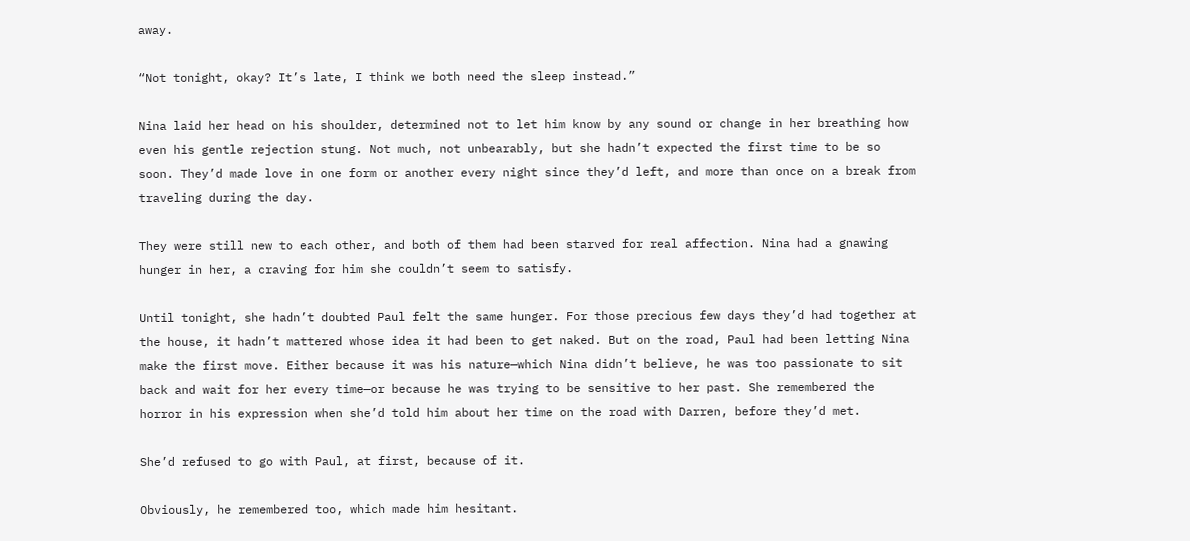away.

“Not tonight, okay? It’s late, I think we both need the sleep instead.”

Nina laid her head on his shoulder, determined not to let him know by any sound or change in her breathing how even his gentle rejection stung. Not much, not unbearably, but she hadn’t expected the first time to be so soon. They’d made love in one form or another every night since they’d left, and more than once on a break from traveling during the day.

They were still new to each other, and both of them had been starved for real affection. Nina had a gnawing hunger in her, a craving for him she couldn’t seem to satisfy.

Until tonight, she hadn’t doubted Paul felt the same hunger. For those precious few days they’d had together at the house, it hadn’t mattered whose idea it had been to get naked. But on the road, Paul had been letting Nina make the first move. Either because it was his nature—which Nina didn’t believe, he was too passionate to sit back and wait for her every time—or because he was trying to be sensitive to her past. She remembered the horror in his expression when she’d told him about her time on the road with Darren, before they’d met.

She’d refused to go with Paul, at first, because of it.

Obviously, he remembered too, which made him hesitant.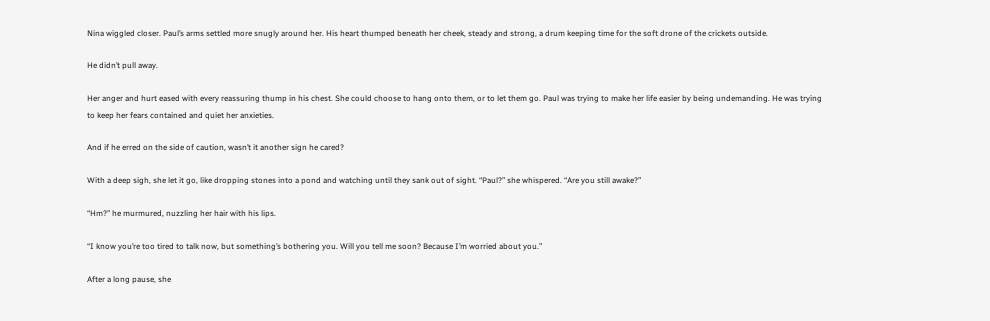Nina wiggled closer. Paul’s arms settled more snugly around her. His heart thumped beneath her cheek, steady and strong, a drum keeping time for the soft drone of the crickets outside.

He didn’t pull away.

Her anger and hurt eased with every reassuring thump in his chest. She could choose to hang onto them, or to let them go. Paul was trying to make her life easier by being undemanding. He was trying to keep her fears contained and quiet her anxieties.

And if he erred on the side of caution, wasn’t it another sign he cared?

With a deep sigh, she let it go, like dropping stones into a pond and watching until they sank out of sight. “Paul?” she whispered. “Are you still awake?”

“Hm?” he murmured, nuzzling her hair with his lips.

“I know you’re too tired to talk now, but something’s bothering you. Will you tell me soon? Because I’m worried about you.”

After a long pause, she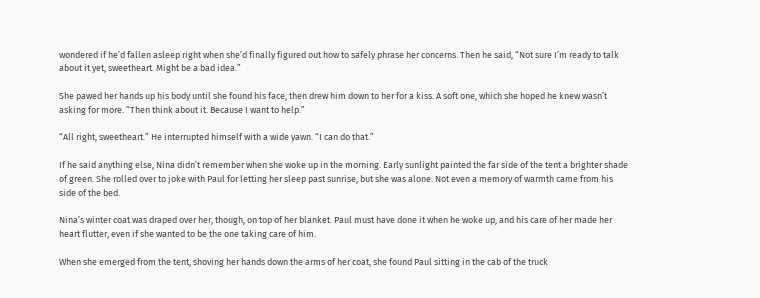wondered if he’d fallen asleep right when she’d finally figured out how to safely phrase her concerns. Then he said, “Not sure I’m ready to talk about it yet, sweetheart. Might be a bad idea.”

She pawed her hands up his body until she found his face, then drew him down to her for a kiss. A soft one, which she hoped he knew wasn’t asking for more. “Then think about it. Because I want to help.”

“All right, sweetheart.” He interrupted himself with a wide yawn. “I can do that.”

If he said anything else, Nina didn’t remember when she woke up in the morning. Early sunlight painted the far side of the tent a brighter shade of green. She rolled over to joke with Paul for letting her sleep past sunrise, but she was alone. Not even a memory of warmth came from his side of the bed.

Nina’s winter coat was draped over her, though, on top of her blanket. Paul must have done it when he woke up, and his care of her made her heart flutter, even if she wanted to be the one taking care of him.

When she emerged from the tent, shoving her hands down the arms of her coat, she found Paul sitting in the cab of the truck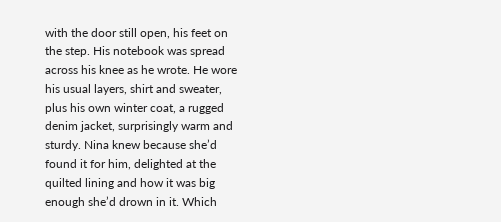with the door still open, his feet on the step. His notebook was spread across his knee as he wrote. He wore his usual layers, shirt and sweater, plus his own winter coat, a rugged denim jacket, surprisingly warm and sturdy. Nina knew because she’d found it for him, delighted at the quilted lining and how it was big enough she’d drown in it. Which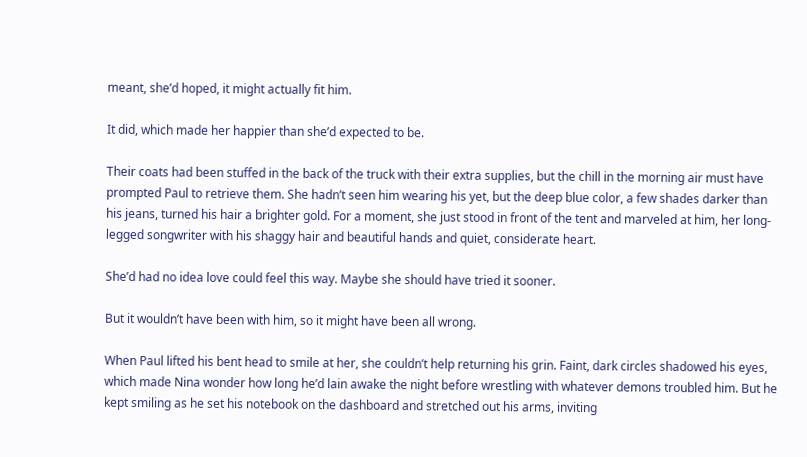meant, she’d hoped, it might actually fit him.

It did, which made her happier than she’d expected to be.

Their coats had been stuffed in the back of the truck with their extra supplies, but the chill in the morning air must have prompted Paul to retrieve them. She hadn’t seen him wearing his yet, but the deep blue color, a few shades darker than his jeans, turned his hair a brighter gold. For a moment, she just stood in front of the tent and marveled at him, her long-legged songwriter with his shaggy hair and beautiful hands and quiet, considerate heart.

She’d had no idea love could feel this way. Maybe she should have tried it sooner.

But it wouldn’t have been with him, so it might have been all wrong.

When Paul lifted his bent head to smile at her, she couldn’t help returning his grin. Faint, dark circles shadowed his eyes, which made Nina wonder how long he’d lain awake the night before wrestling with whatever demons troubled him. But he kept smiling as he set his notebook on the dashboard and stretched out his arms, inviting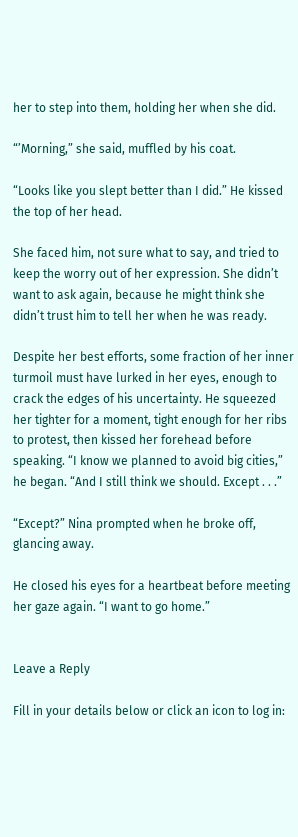her to step into them, holding her when she did.

“’Morning,” she said, muffled by his coat.

“Looks like you slept better than I did.” He kissed the top of her head.

She faced him, not sure what to say, and tried to keep the worry out of her expression. She didn’t want to ask again, because he might think she didn’t trust him to tell her when he was ready.

Despite her best efforts, some fraction of her inner turmoil must have lurked in her eyes, enough to crack the edges of his uncertainty. He squeezed her tighter for a moment, tight enough for her ribs to protest, then kissed her forehead before speaking. “I know we planned to avoid big cities,” he began. “And I still think we should. Except . . .”

“Except?” Nina prompted when he broke off, glancing away.

He closed his eyes for a heartbeat before meeting her gaze again. “I want to go home.”


Leave a Reply

Fill in your details below or click an icon to log in: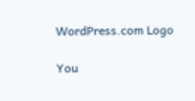WordPress.com Logo

You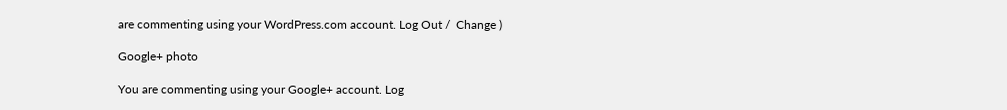are commenting using your WordPress.com account. Log Out /  Change )

Google+ photo

You are commenting using your Google+ account. Log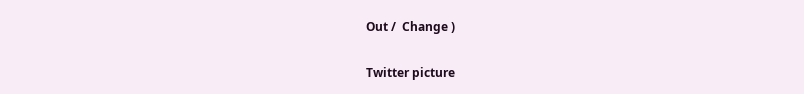Out /  Change )

Twitter picture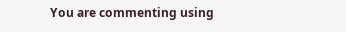You are commenting using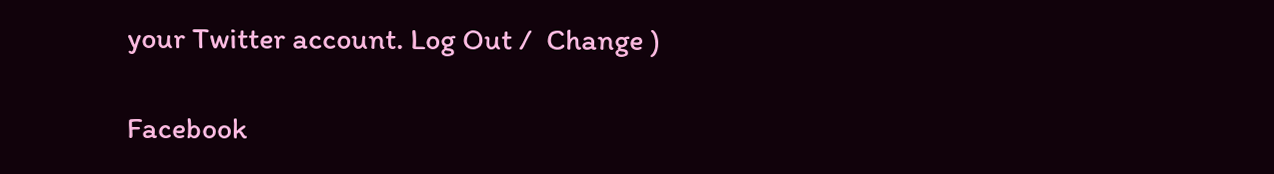your Twitter account. Log Out /  Change )

Facebook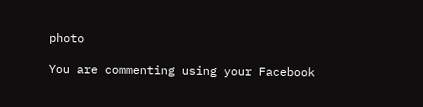photo

You are commenting using your Facebook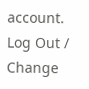account. Log Out /  Change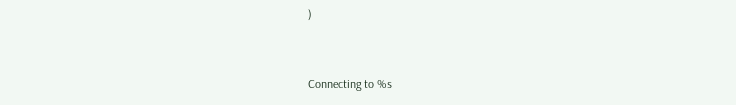)


Connecting to %s